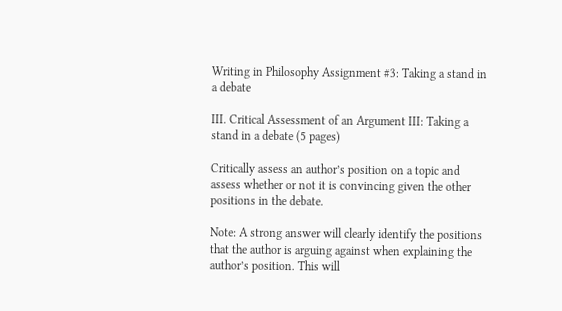Writing in Philosophy Assignment #3: Taking a stand in a debate

III. Critical Assessment of an Argument III: Taking a stand in a debate (5 pages)

Critically assess an author’s position on a topic and assess whether or not it is convincing given the other positions in the debate.

Note: A strong answer will clearly identify the positions that the author is arguing against when explaining the author’s position. This will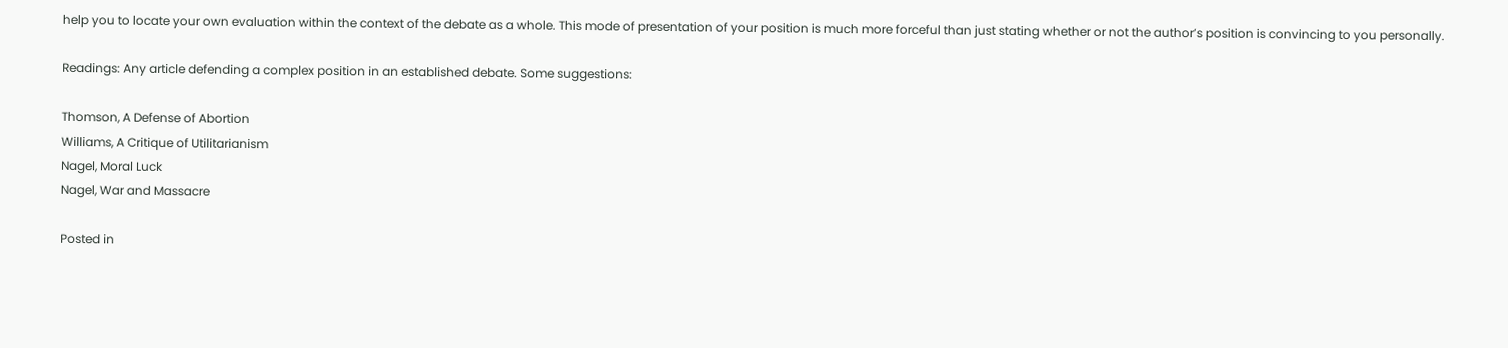help you to locate your own evaluation within the context of the debate as a whole. This mode of presentation of your position is much more forceful than just stating whether or not the author’s position is convincing to you personally.

Readings: Any article defending a complex position in an established debate. Some suggestions:

Thomson, A Defense of Abortion
Williams, A Critique of Utilitarianism
Nagel, Moral Luck
Nagel, War and Massacre

Posted in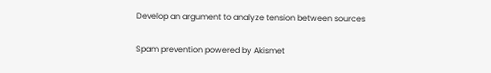Develop an argument to analyze tension between sources

Spam prevention powered by Akismet